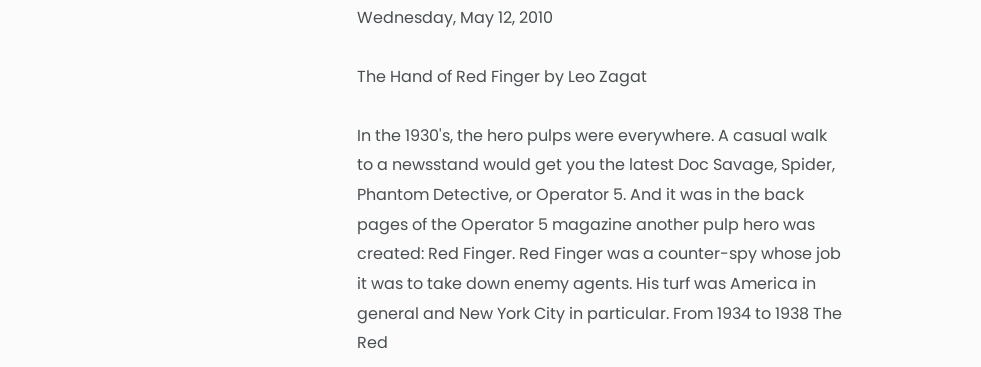Wednesday, May 12, 2010

The Hand of Red Finger by Leo Zagat

In the 1930's, the hero pulps were everywhere. A casual walk to a newsstand would get you the latest Doc Savage, Spider, Phantom Detective, or Operator 5. And it was in the back pages of the Operator 5 magazine another pulp hero was created: Red Finger. Red Finger was a counter-spy whose job it was to take down enemy agents. His turf was America in general and New York City in particular. From 1934 to 1938 The Red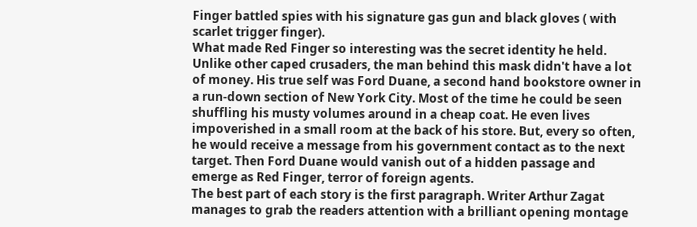Finger battled spies with his signature gas gun and black gloves ( with scarlet trigger finger).
What made Red Finger so interesting was the secret identity he held. Unlike other caped crusaders, the man behind this mask didn't have a lot of money. His true self was Ford Duane, a second hand bookstore owner in a run-down section of New York City. Most of the time he could be seen shuffling his musty volumes around in a cheap coat. He even lives impoverished in a small room at the back of his store. But, every so often, he would receive a message from his government contact as to the next target. Then Ford Duane would vanish out of a hidden passage and emerge as Red Finger, terror of foreign agents.
The best part of each story is the first paragraph. Writer Arthur Zagat manages to grab the readers attention with a brilliant opening montage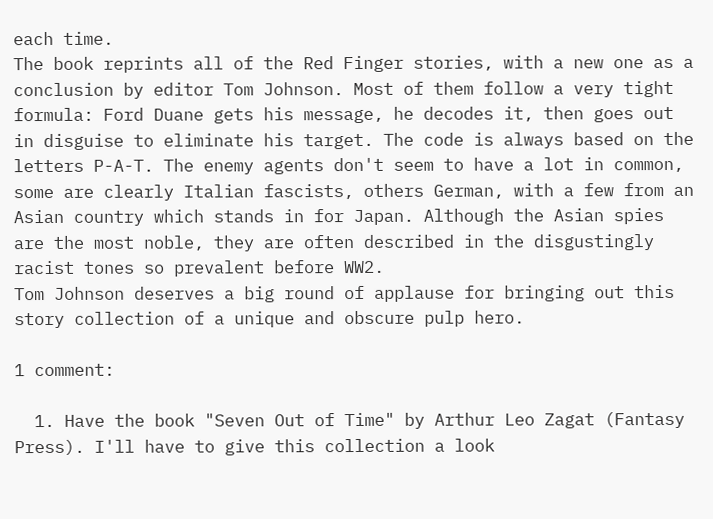each time.
The book reprints all of the Red Finger stories, with a new one as a conclusion by editor Tom Johnson. Most of them follow a very tight formula: Ford Duane gets his message, he decodes it, then goes out in disguise to eliminate his target. The code is always based on the letters P-A-T. The enemy agents don't seem to have a lot in common, some are clearly Italian fascists, others German, with a few from an Asian country which stands in for Japan. Although the Asian spies are the most noble, they are often described in the disgustingly racist tones so prevalent before WW2.
Tom Johnson deserves a big round of applause for bringing out this story collection of a unique and obscure pulp hero.

1 comment:

  1. Have the book "Seven Out of Time" by Arthur Leo Zagat (Fantasy Press). I'll have to give this collection a look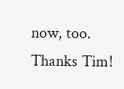now, too. Thanks Tim!